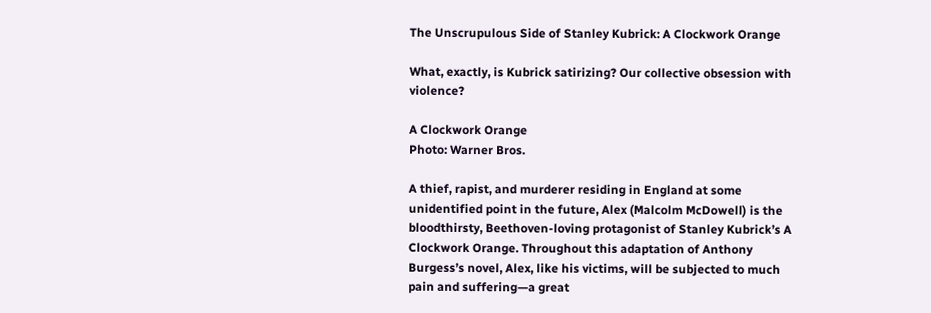The Unscrupulous Side of Stanley Kubrick: A Clockwork Orange

What, exactly, is Kubrick satirizing? Our collective obsession with violence?

A Clockwork Orange
Photo: Warner Bros.

A thief, rapist, and murderer residing in England at some unidentified point in the future, Alex (Malcolm McDowell) is the bloodthirsty, Beethoven-loving protagonist of Stanley Kubrick’s A Clockwork Orange. Throughout this adaptation of Anthony Burgess’s novel, Alex, like his victims, will be subjected to much pain and suffering—a great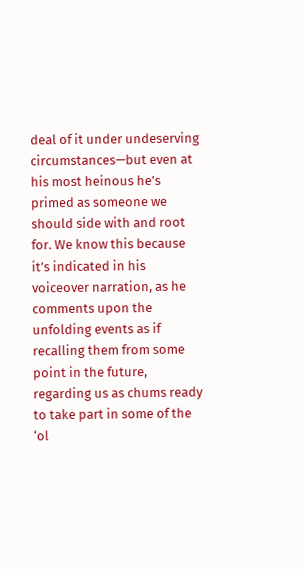deal of it under undeserving circumstances—but even at his most heinous he’s primed as someone we should side with and root for. We know this because it’s indicated in his voiceover narration, as he comments upon the unfolding events as if recalling them from some point in the future, regarding us as chums ready to take part in some of the ‘ol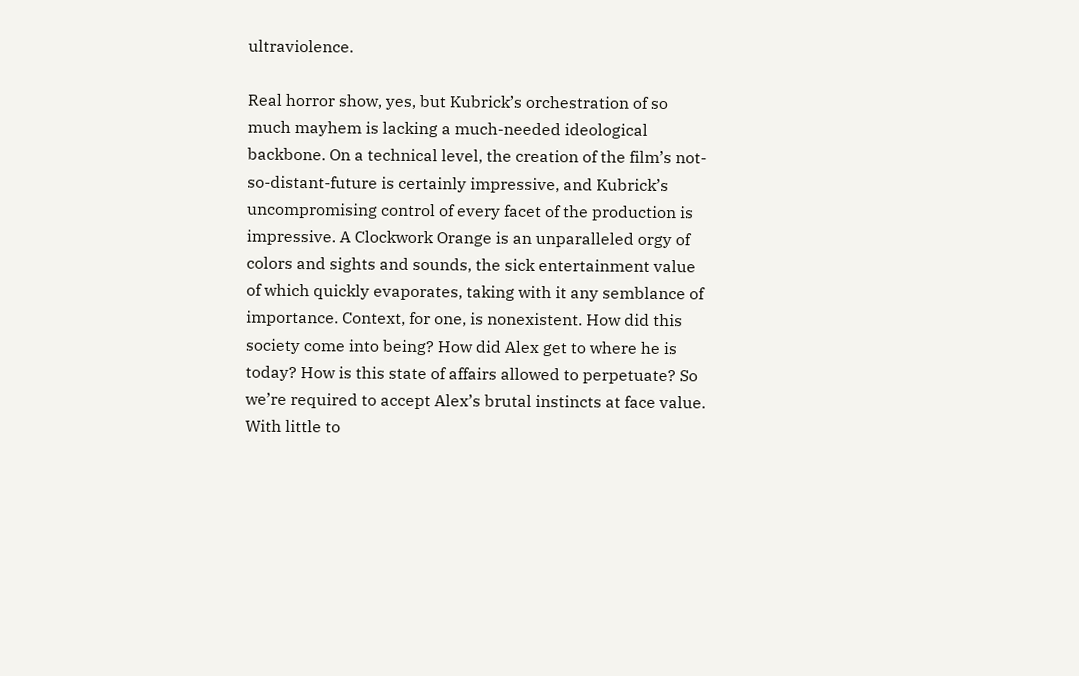ultraviolence.

Real horror show, yes, but Kubrick’s orchestration of so much mayhem is lacking a much-needed ideological backbone. On a technical level, the creation of the film’s not-so-distant-future is certainly impressive, and Kubrick’s uncompromising control of every facet of the production is impressive. A Clockwork Orange is an unparalleled orgy of colors and sights and sounds, the sick entertainment value of which quickly evaporates, taking with it any semblance of importance. Context, for one, is nonexistent. How did this society come into being? How did Alex get to where he is today? How is this state of affairs allowed to perpetuate? So we’re required to accept Alex’s brutal instincts at face value. With little to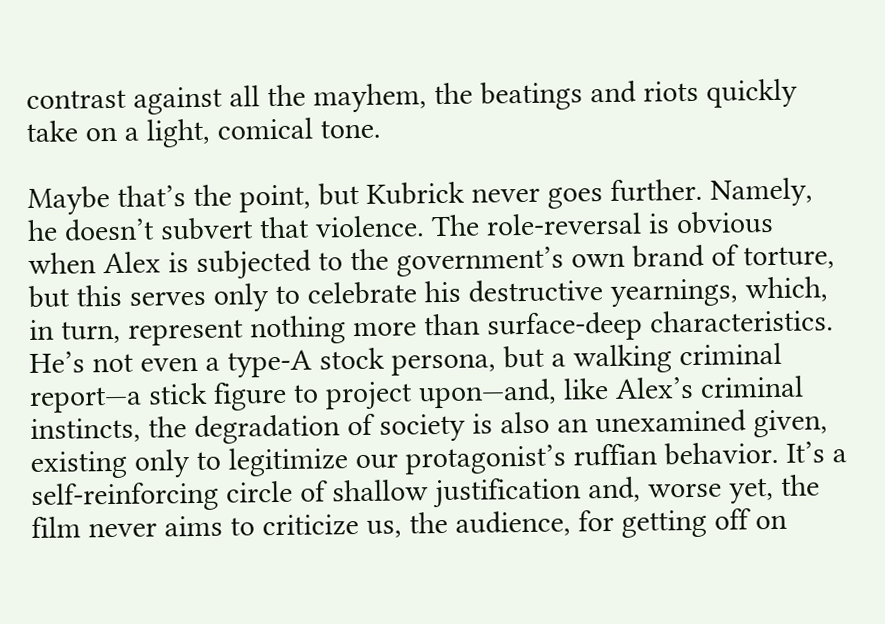contrast against all the mayhem, the beatings and riots quickly take on a light, comical tone.

Maybe that’s the point, but Kubrick never goes further. Namely, he doesn’t subvert that violence. The role-reversal is obvious when Alex is subjected to the government’s own brand of torture, but this serves only to celebrate his destructive yearnings, which, in turn, represent nothing more than surface-deep characteristics. He’s not even a type-A stock persona, but a walking criminal report—a stick figure to project upon—and, like Alex’s criminal instincts, the degradation of society is also an unexamined given, existing only to legitimize our protagonist’s ruffian behavior. It’s a self-reinforcing circle of shallow justification and, worse yet, the film never aims to criticize us, the audience, for getting off on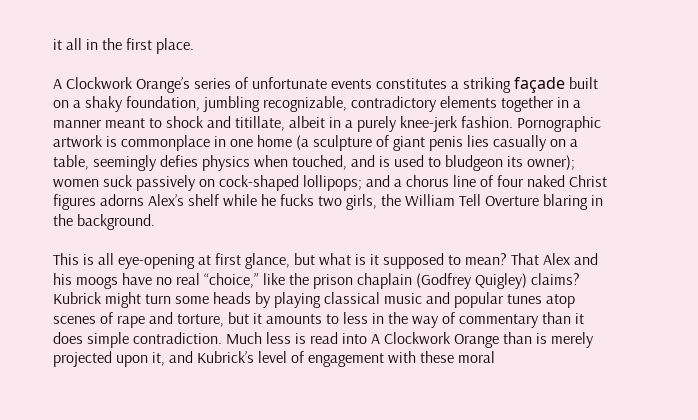it all in the first place.

A Clockwork Orange’s series of unfortunate events constitutes a striking façade built on a shaky foundation, jumbling recognizable, contradictory elements together in a manner meant to shock and titillate, albeit in a purely knee-jerk fashion. Pornographic artwork is commonplace in one home (a sculpture of giant penis lies casually on a table, seemingly defies physics when touched, and is used to bludgeon its owner); women suck passively on cock-shaped lollipops; and a chorus line of four naked Christ figures adorns Alex’s shelf while he fucks two girls, the William Tell Overture blaring in the background.

This is all eye-opening at first glance, but what is it supposed to mean? That Alex and his moogs have no real “choice,” like the prison chaplain (Godfrey Quigley) claims? Kubrick might turn some heads by playing classical music and popular tunes atop scenes of rape and torture, but it amounts to less in the way of commentary than it does simple contradiction. Much less is read into A Clockwork Orange than is merely projected upon it, and Kubrick’s level of engagement with these moral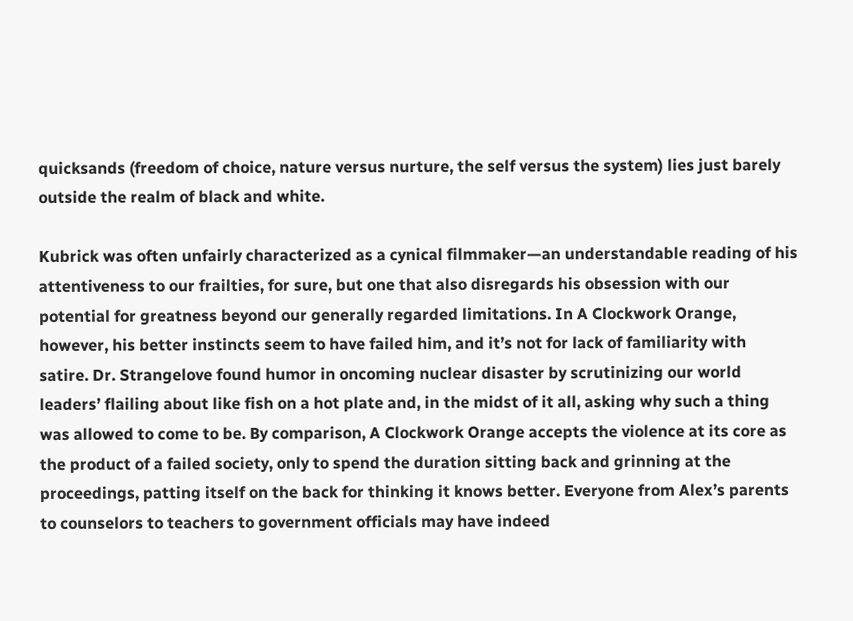quicksands (freedom of choice, nature versus nurture, the self versus the system) lies just barely outside the realm of black and white.

Kubrick was often unfairly characterized as a cynical filmmaker—an understandable reading of his attentiveness to our frailties, for sure, but one that also disregards his obsession with our potential for greatness beyond our generally regarded limitations. In A Clockwork Orange, however, his better instincts seem to have failed him, and it’s not for lack of familiarity with satire. Dr. Strangelove found humor in oncoming nuclear disaster by scrutinizing our world leaders’ flailing about like fish on a hot plate and, in the midst of it all, asking why such a thing was allowed to come to be. By comparison, A Clockwork Orange accepts the violence at its core as the product of a failed society, only to spend the duration sitting back and grinning at the proceedings, patting itself on the back for thinking it knows better. Everyone from Alex’s parents to counselors to teachers to government officials may have indeed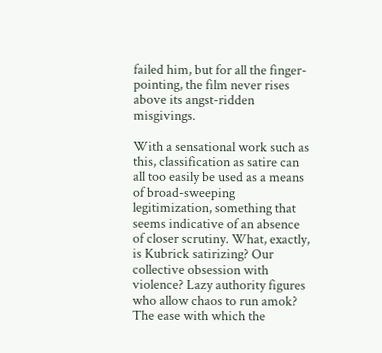failed him, but for all the finger-pointing, the film never rises above its angst-ridden misgivings.

With a sensational work such as this, classification as satire can all too easily be used as a means of broad-sweeping legitimization, something that seems indicative of an absence of closer scrutiny. What, exactly, is Kubrick satirizing? Our collective obsession with violence? Lazy authority figures who allow chaos to run amok? The ease with which the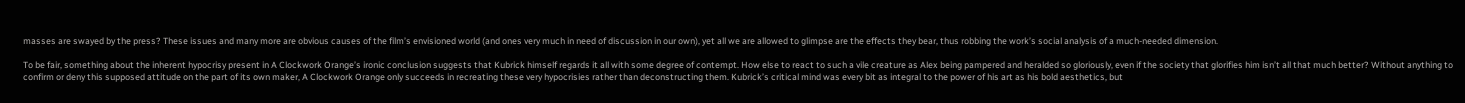masses are swayed by the press? These issues and many more are obvious causes of the film’s envisioned world (and ones very much in need of discussion in our own), yet all we are allowed to glimpse are the effects they bear, thus robbing the work’s social analysis of a much-needed dimension.

To be fair, something about the inherent hypocrisy present in A Clockwork Orange’s ironic conclusion suggests that Kubrick himself regards it all with some degree of contempt. How else to react to such a vile creature as Alex being pampered and heralded so gloriously, even if the society that glorifies him isn’t all that much better? Without anything to confirm or deny this supposed attitude on the part of its own maker, A Clockwork Orange only succeeds in recreating these very hypocrisies rather than deconstructing them. Kubrick’s critical mind was every bit as integral to the power of his art as his bold aesthetics, but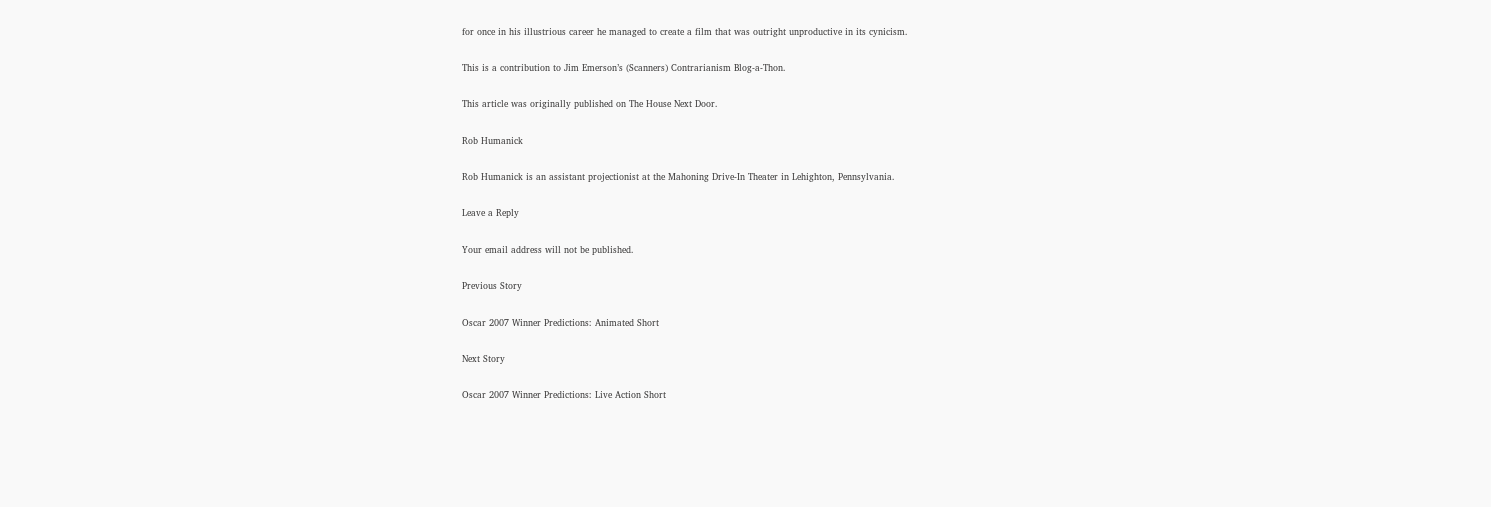for once in his illustrious career he managed to create a film that was outright unproductive in its cynicism.

This is a contribution to Jim Emerson’s (Scanners) Contrarianism Blog-a-Thon.

This article was originally published on The House Next Door.

Rob Humanick

Rob Humanick is an assistant projectionist at the Mahoning Drive-In Theater in Lehighton, Pennsylvania.

Leave a Reply

Your email address will not be published.

Previous Story

Oscar 2007 Winner Predictions: Animated Short

Next Story

Oscar 2007 Winner Predictions: Live Action Short